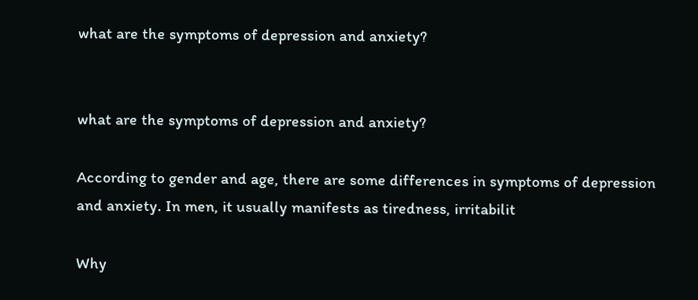what are the symptoms of depression and anxiety?


what are the symptoms of depression and anxiety?

According to gender and age, there are some differences in symptoms of depression and anxiety. In men, it usually manifests as tiredness, irritabilit

Why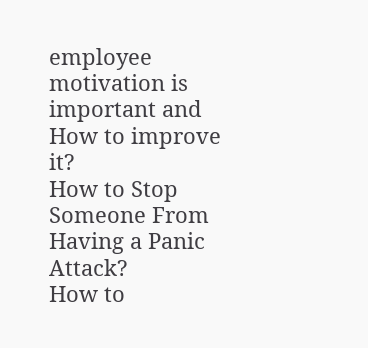employee motivation is important and How to improve it?
How to Stop Someone From Having a Panic Attack?
How to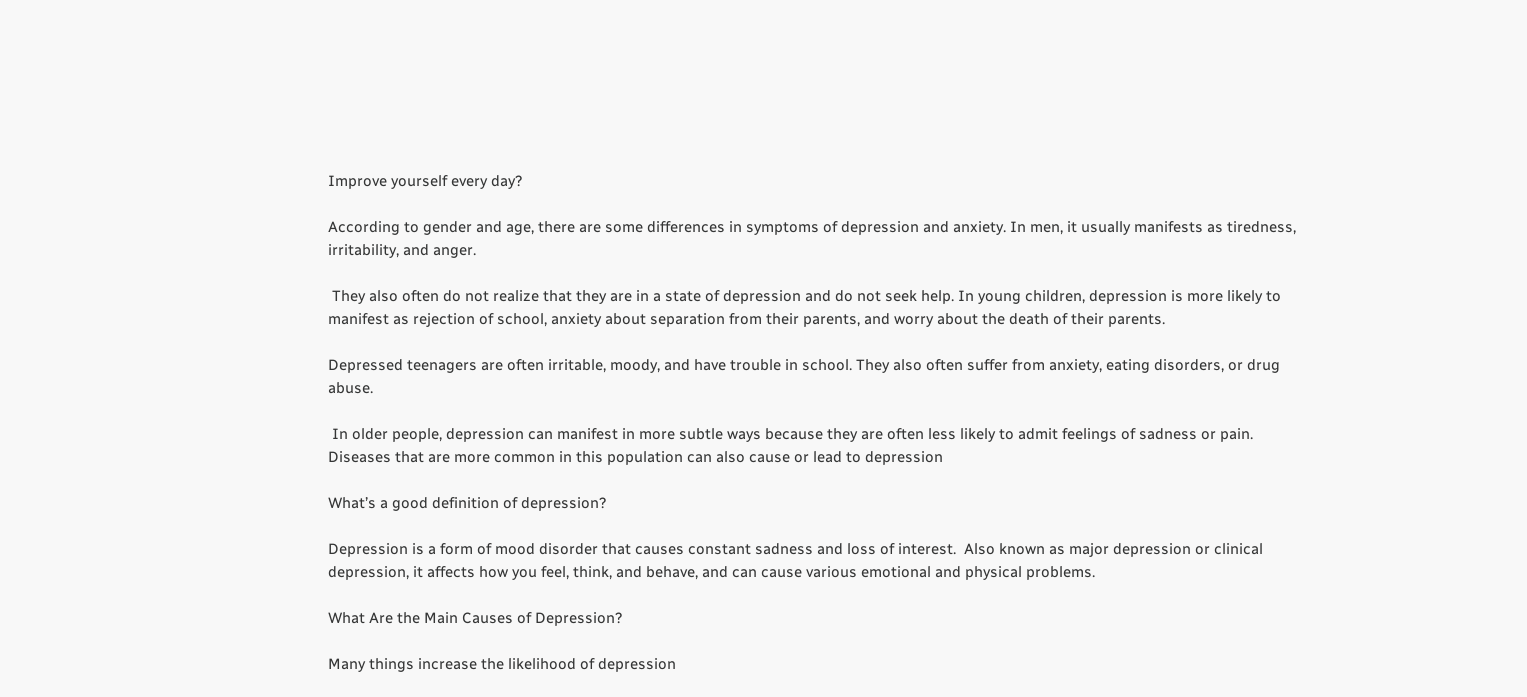Improve yourself every day?

According to gender and age, there are some differences in symptoms of depression and anxiety. In men, it usually manifests as tiredness, irritability, and anger.

 They also often do not realize that they are in a state of depression and do not seek help. In young children, depression is more likely to manifest as rejection of school, anxiety about separation from their parents, and worry about the death of their parents.

Depressed teenagers are often irritable, moody, and have trouble in school. They also often suffer from anxiety, eating disorders, or drug abuse.

 In older people, depression can manifest in more subtle ways because they are often less likely to admit feelings of sadness or pain. Diseases that are more common in this population can also cause or lead to depression

What’s a good definition of depression?

Depression is a form of mood disorder that causes constant sadness and loss of interest.  Also known as major depression or clinical depression, it affects how you feel, think, and behave, and can cause various emotional and physical problems.

What Are the Main Causes of Depression?

Many things increase the likelihood of depression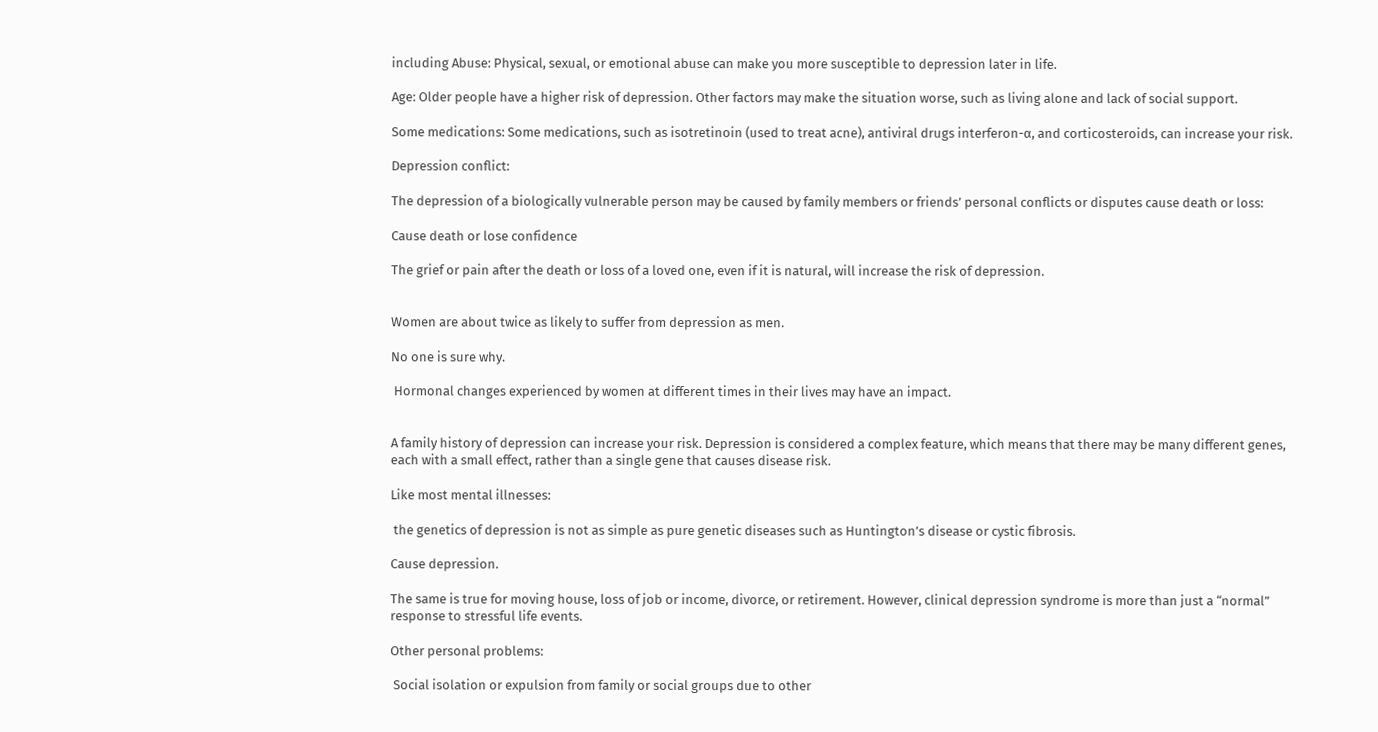including Abuse: Physical, sexual, or emotional abuse can make you more susceptible to depression later in life.

Age: Older people have a higher risk of depression. Other factors may make the situation worse, such as living alone and lack of social support.

Some medications: Some medications, such as isotretinoin (used to treat acne), antiviral drugs interferon-α, and corticosteroids, can increase your risk.

Depression conflict:

The depression of a biologically vulnerable person may be caused by family members or friends’ personal conflicts or disputes cause death or loss:

Cause death or lose confidence

The grief or pain after the death or loss of a loved one, even if it is natural, will increase the risk of depression.


Women are about twice as likely to suffer from depression as men.

No one is sure why.

 Hormonal changes experienced by women at different times in their lives may have an impact.


A family history of depression can increase your risk. Depression is considered a complex feature, which means that there may be many different genes, each with a small effect, rather than a single gene that causes disease risk.

Like most mental illnesses:

 the genetics of depression is not as simple as pure genetic diseases such as Huntington’s disease or cystic fibrosis.

Cause depression.

The same is true for moving house, loss of job or income, divorce, or retirement. However, clinical depression syndrome is more than just a “normal” response to stressful life events.

Other personal problems:

 Social isolation or expulsion from family or social groups due to other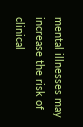mental illnesses may increase the risk of clinical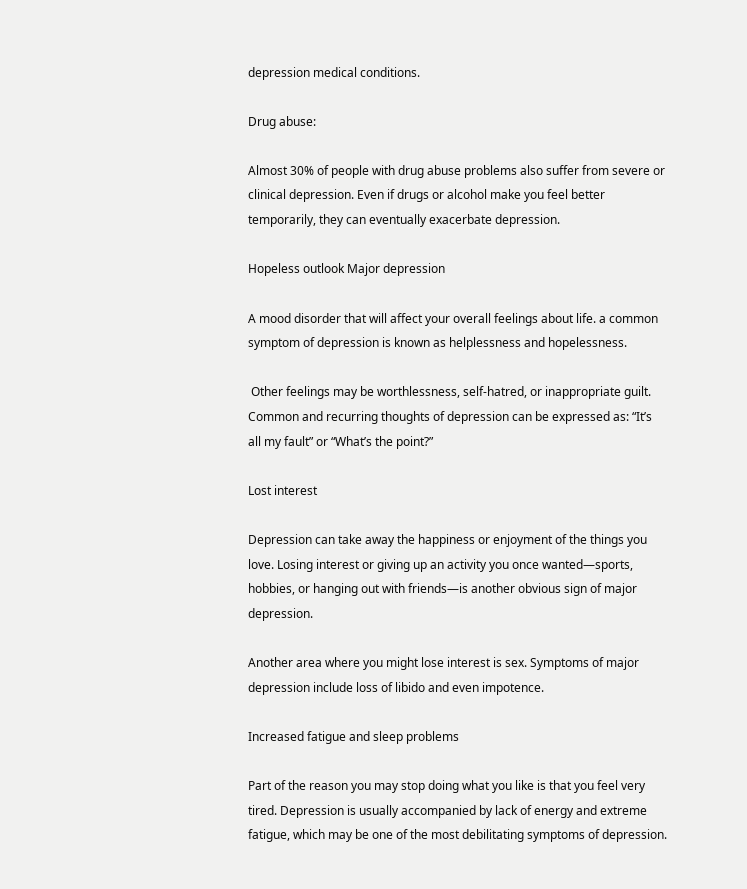depression medical conditions.

Drug abuse:

Almost 30% of people with drug abuse problems also suffer from severe or clinical depression. Even if drugs or alcohol make you feel better temporarily, they can eventually exacerbate depression.

Hopeless outlook Major depression

A mood disorder that will affect your overall feelings about life. a common symptom of depression is known as helplessness and hopelessness.

 Other feelings may be worthlessness, self-hatred, or inappropriate guilt. Common and recurring thoughts of depression can be expressed as: “It’s all my fault” or “What’s the point?”

Lost interest

Depression can take away the happiness or enjoyment of the things you love. Losing interest or giving up an activity you once wanted—sports, hobbies, or hanging out with friends—is another obvious sign of major depression.

Another area where you might lose interest is sex. Symptoms of major depression include loss of libido and even impotence.

Increased fatigue and sleep problems

Part of the reason you may stop doing what you like is that you feel very tired. Depression is usually accompanied by lack of energy and extreme fatigue, which may be one of the most debilitating symptoms of depression.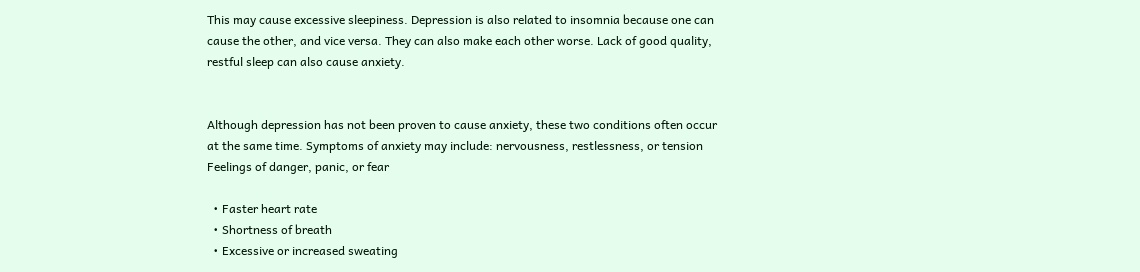This may cause excessive sleepiness. Depression is also related to insomnia because one can cause the other, and vice versa. They can also make each other worse. Lack of good quality, restful sleep can also cause anxiety.


Although depression has not been proven to cause anxiety, these two conditions often occur at the same time. Symptoms of anxiety may include: nervousness, restlessness, or tension Feelings of danger, panic, or fear

  • Faster heart rate
  • Shortness of breath
  • Excessive or increased sweating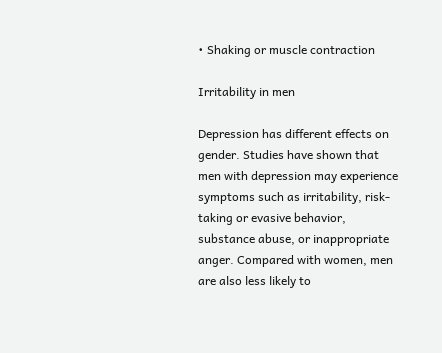• Shaking or muscle contraction

Irritability in men

Depression has different effects on gender. Studies have shown that men with depression may experience symptoms such as irritability, risk-taking or evasive behavior, substance abuse, or inappropriate anger. Compared with women, men are also less likely to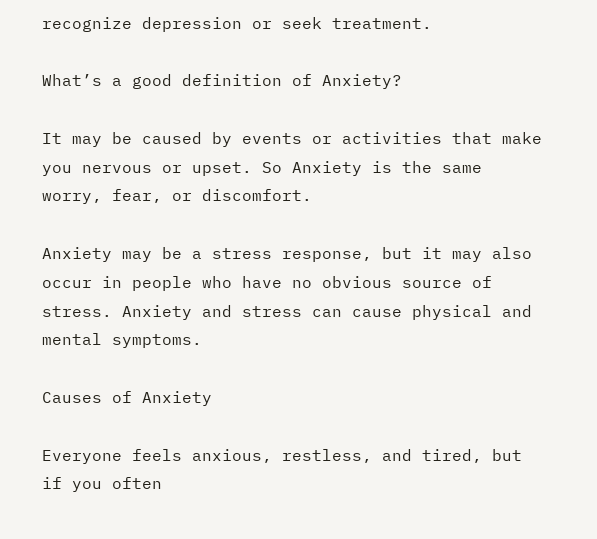recognize depression or seek treatment.

What’s a good definition of Anxiety?

It may be caused by events or activities that make you nervous or upset. So Anxiety is the same worry, fear, or discomfort.

Anxiety may be a stress response, but it may also occur in people who have no obvious source of stress. Anxiety and stress can cause physical and mental symptoms.

Causes of Anxiety

Everyone feels anxious, restless, and tired, but if you often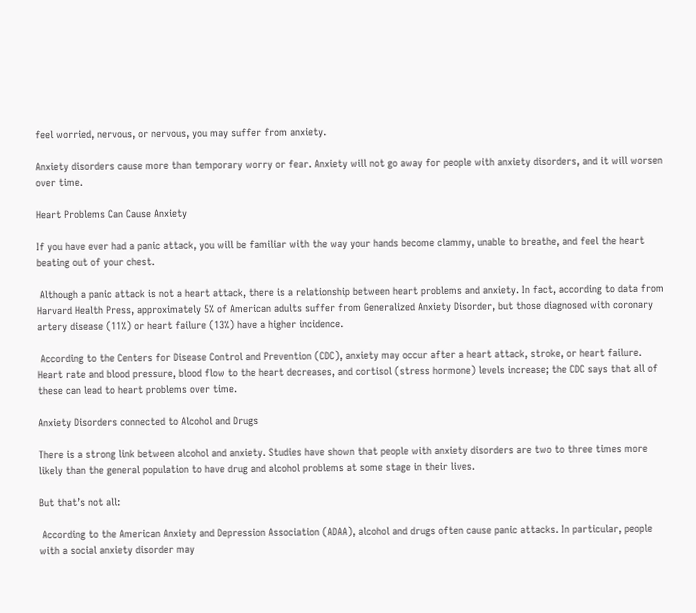feel worried, nervous, or nervous, you may suffer from anxiety.

Anxiety disorders cause more than temporary worry or fear. Anxiety will not go away for people with anxiety disorders, and it will worsen over time.

Heart Problems Can Cause Anxiety

If you have ever had a panic attack, you will be familiar with the way your hands become clammy, unable to breathe, and feel the heart beating out of your chest.

 Although a panic attack is not a heart attack, there is a relationship between heart problems and anxiety. In fact, according to data from Harvard Health Press, approximately 5% of American adults suffer from Generalized Anxiety Disorder, but those diagnosed with coronary artery disease (11%) or heart failure (13%) have a higher incidence.

 According to the Centers for Disease Control and Prevention (CDC), anxiety may occur after a heart attack, stroke, or heart failure. Heart rate and blood pressure, blood flow to the heart decreases, and cortisol (stress hormone) levels increase; the CDC says that all of these can lead to heart problems over time.

Anxiety Disorders connected to Alcohol and Drugs

There is a strong link between alcohol and anxiety. Studies have shown that people with anxiety disorders are two to three times more likely than the general population to have drug and alcohol problems at some stage in their lives.

But that’s not all:

 According to the American Anxiety and Depression Association (ADAA), alcohol and drugs often cause panic attacks. In particular, people with a social anxiety disorder may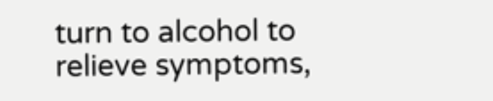turn to alcohol to relieve symptoms,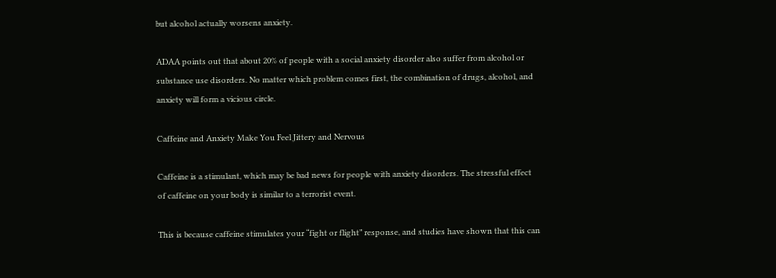but alcohol actually worsens anxiety.

ADAA points out that about 20% of people with a social anxiety disorder also suffer from alcohol or substance use disorders. No matter which problem comes first, the combination of drugs, alcohol, and anxiety will form a vicious circle.

Caffeine and Anxiety Make You Feel Jittery and Nervous

Caffeine is a stimulant, which may be bad news for people with anxiety disorders. The stressful effect of caffeine on your body is similar to a terrorist event.

This is because caffeine stimulates your “fight or flight” response, and studies have shown that this can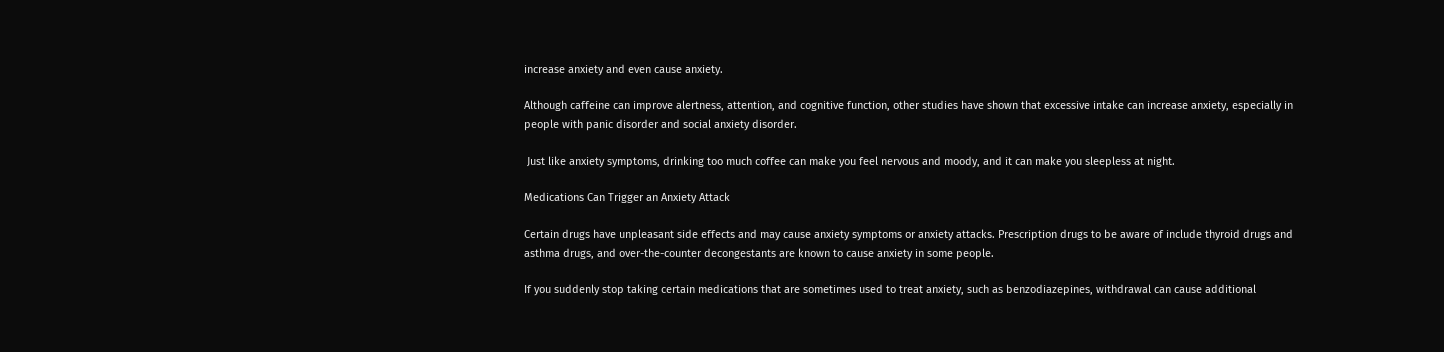increase anxiety and even cause anxiety.

Although caffeine can improve alertness, attention, and cognitive function, other studies have shown that excessive intake can increase anxiety, especially in people with panic disorder and social anxiety disorder.

 Just like anxiety symptoms, drinking too much coffee can make you feel nervous and moody, and it can make you sleepless at night.

Medications Can Trigger an Anxiety Attack

Certain drugs have unpleasant side effects and may cause anxiety symptoms or anxiety attacks. Prescription drugs to be aware of include thyroid drugs and asthma drugs, and over-the-counter decongestants are known to cause anxiety in some people.

If you suddenly stop taking certain medications that are sometimes used to treat anxiety, such as benzodiazepines, withdrawal can cause additional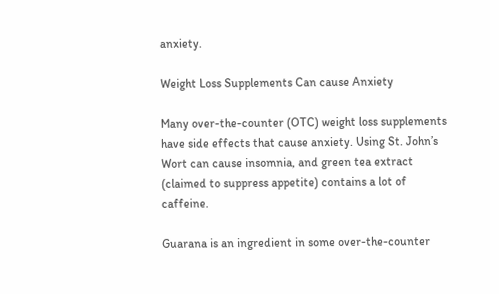anxiety.

Weight Loss Supplements Can cause Anxiety

Many over-the-counter (OTC) weight loss supplements have side effects that cause anxiety. Using St. John’s Wort can cause insomnia, and green tea extract (claimed to suppress appetite) contains a lot of caffeine.

Guarana is an ingredient in some over-the-counter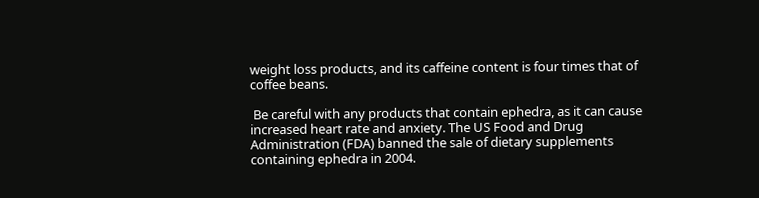weight loss products, and its caffeine content is four times that of coffee beans.

 Be careful with any products that contain ephedra, as it can cause increased heart rate and anxiety. The US Food and Drug Administration (FDA) banned the sale of dietary supplements containing ephedra in 2004.